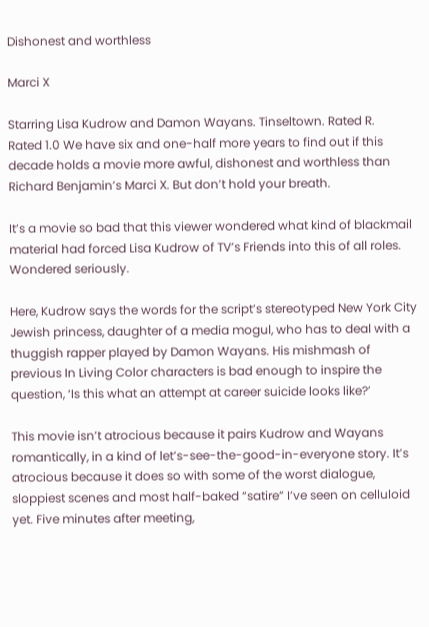Dishonest and worthless

Marci X

Starring Lisa Kudrow and Damon Wayans. Tinseltown. Rated R.
Rated 1.0 We have six and one-half more years to find out if this decade holds a movie more awful, dishonest and worthless than Richard Benjamin’s Marci X. But don’t hold your breath.

It’s a movie so bad that this viewer wondered what kind of blackmail material had forced Lisa Kudrow of TV’s Friends into this of all roles. Wondered seriously.

Here, Kudrow says the words for the script’s stereotyped New York City Jewish princess, daughter of a media mogul, who has to deal with a thuggish rapper played by Damon Wayans. His mishmash of previous In Living Color characters is bad enough to inspire the question, ‘Is this what an attempt at career suicide looks like?’

This movie isn’t atrocious because it pairs Kudrow and Wayans romantically, in a kind of let’s-see-the-good-in-everyone story. It’s atrocious because it does so with some of the worst dialogue, sloppiest scenes and most half-baked “satire” I’ve seen on celluloid yet. Five minutes after meeting,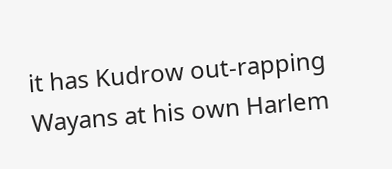it has Kudrow out-rapping Wayans at his own Harlem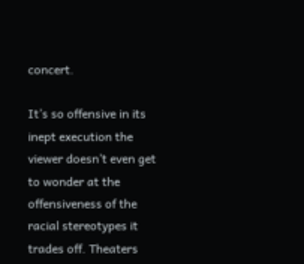concert.

It’s so offensive in its inept execution the viewer doesn’t even get to wonder at the offensiveness of the racial stereotypes it trades off. Theaters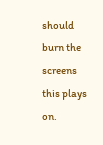should burn the screens this plays on.